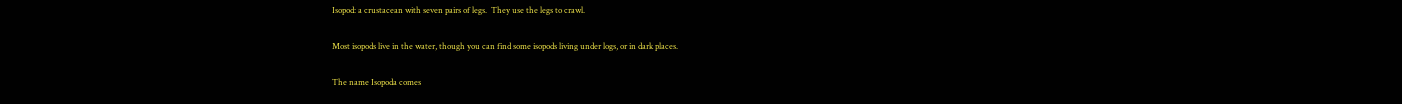Isopod: a crustacean with seven pairs of legs.  They use the legs to crawl.

Most isopods live in the water, though you can find some isopods living under logs, or in dark places.

The name Isopoda comes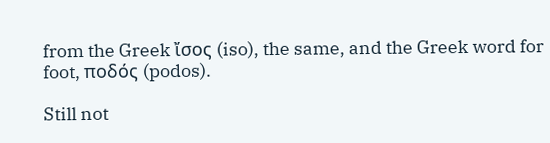from the Greek ἴσος (iso), the same, and the Greek word for foot, ποδός (podos).

Still not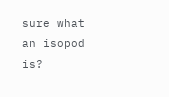sure what an isopod is?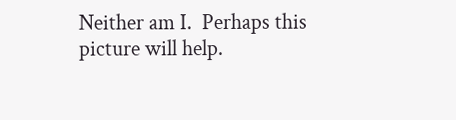Neither am I.  Perhaps this picture will help.